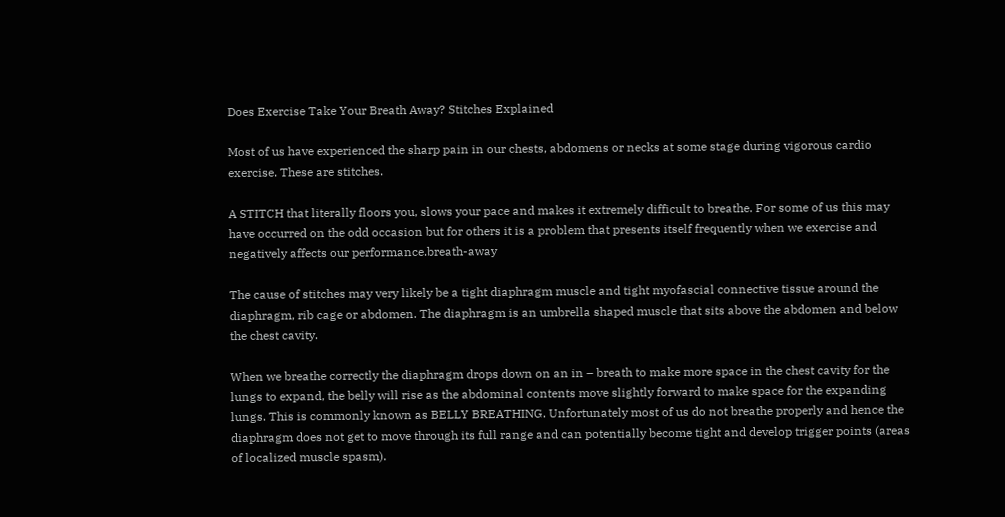Does Exercise Take Your Breath Away? Stitches Explained

Most of us have experienced the sharp pain in our chests, abdomens or necks at some stage during vigorous cardio exercise. These are stitches.

A STITCH that literally floors you, slows your pace and makes it extremely difficult to breathe. For some of us this may have occurred on the odd occasion but for others it is a problem that presents itself frequently when we exercise and negatively affects our performance.breath-away

The cause of stitches may very likely be a tight diaphragm muscle and tight myofascial connective tissue around the diaphragm, rib cage or abdomen. The diaphragm is an umbrella shaped muscle that sits above the abdomen and below the chest cavity.

When we breathe correctly the diaphragm drops down on an in – breath to make more space in the chest cavity for the lungs to expand, the belly will rise as the abdominal contents move slightly forward to make space for the expanding lungs. This is commonly known as BELLY BREATHING. Unfortunately most of us do not breathe properly and hence the diaphragm does not get to move through its full range and can potentially become tight and develop trigger points (areas of localized muscle spasm).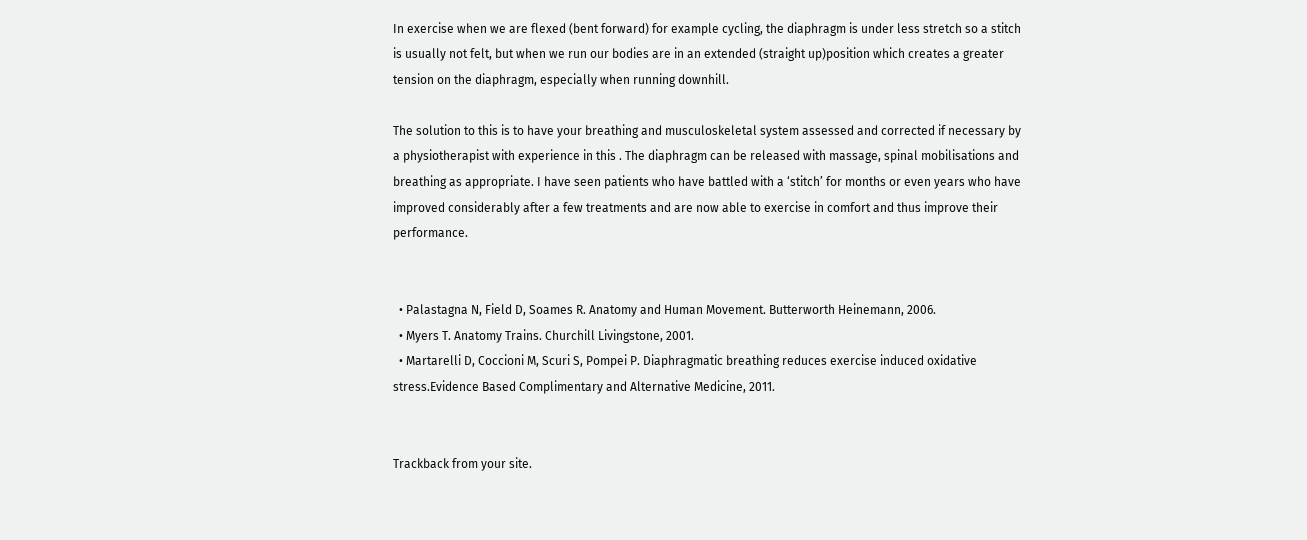In exercise when we are flexed (bent forward) for example cycling, the diaphragm is under less stretch so a stitch is usually not felt, but when we run our bodies are in an extended (straight up)position which creates a greater tension on the diaphragm, especially when running downhill.

The solution to this is to have your breathing and musculoskeletal system assessed and corrected if necessary by a physiotherapist with experience in this . The diaphragm can be released with massage, spinal mobilisations and breathing as appropriate. I have seen patients who have battled with a ‘stitch’ for months or even years who have improved considerably after a few treatments and are now able to exercise in comfort and thus improve their performance.


  • Palastagna N, Field D, Soames R. Anatomy and Human Movement. Butterworth Heinemann, 2006.
  • Myers T. Anatomy Trains. Churchill Livingstone, 2001.
  • Martarelli D, Coccioni M, Scuri S, Pompei P. Diaphragmatic breathing reduces exercise induced oxidative stress.Evidence Based Complimentary and Alternative Medicine, 2011.


Trackback from your site.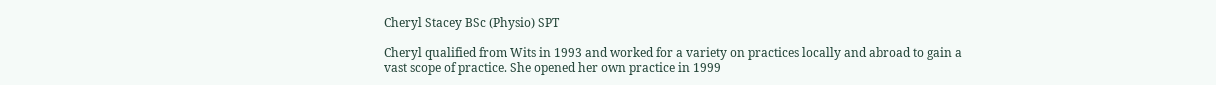Cheryl Stacey BSc (Physio) SPT

Cheryl qualified from Wits in 1993 and worked for a variety on practices locally and abroad to gain a vast scope of practice. She opened her own practice in 1999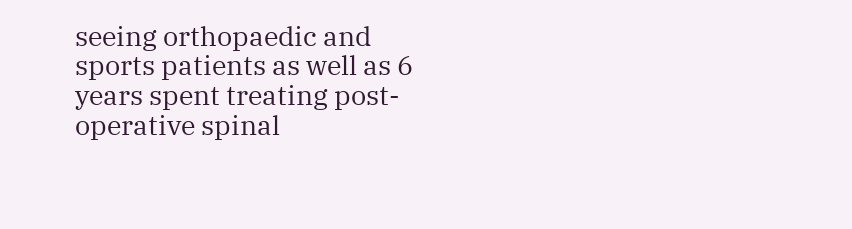seeing orthopaedic and sports patients as well as 6 years spent treating post- operative spinal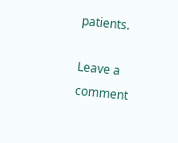patients.

Leave a comment